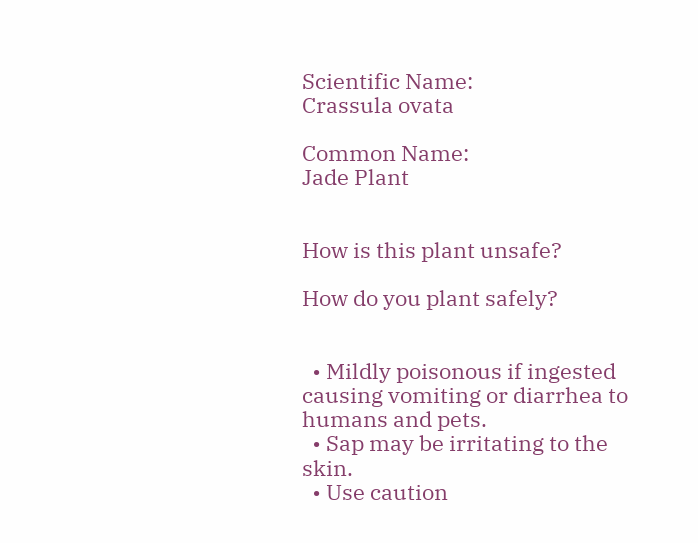Scientific Name:
Crassula ovata

Common Name:
Jade Plant


How is this plant unsafe?

How do you plant safely?


  • Mildly poisonous if ingested causing vomiting or diarrhea to humans and pets.
  • Sap may be irritating to the skin.
  • Use caution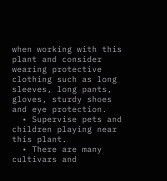when working with this plant and consider wearing protective clothing such as long sleeves, long pants, gloves, sturdy shoes and eye protection.
  • Supervise pets and children playing near this plant.
  • There are many cultivars and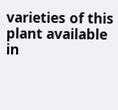varieties of this plant available in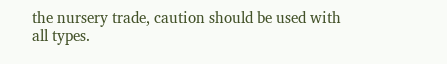the nursery trade, caution should be used with all types.